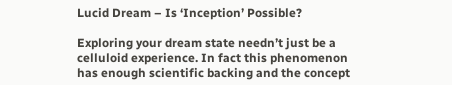Lucid Dream – Is ‘Inception’ Possible?

Exploring your dream state needn’t just be a celluloid experience. In fact this phenomenon has enough scientific backing and the concept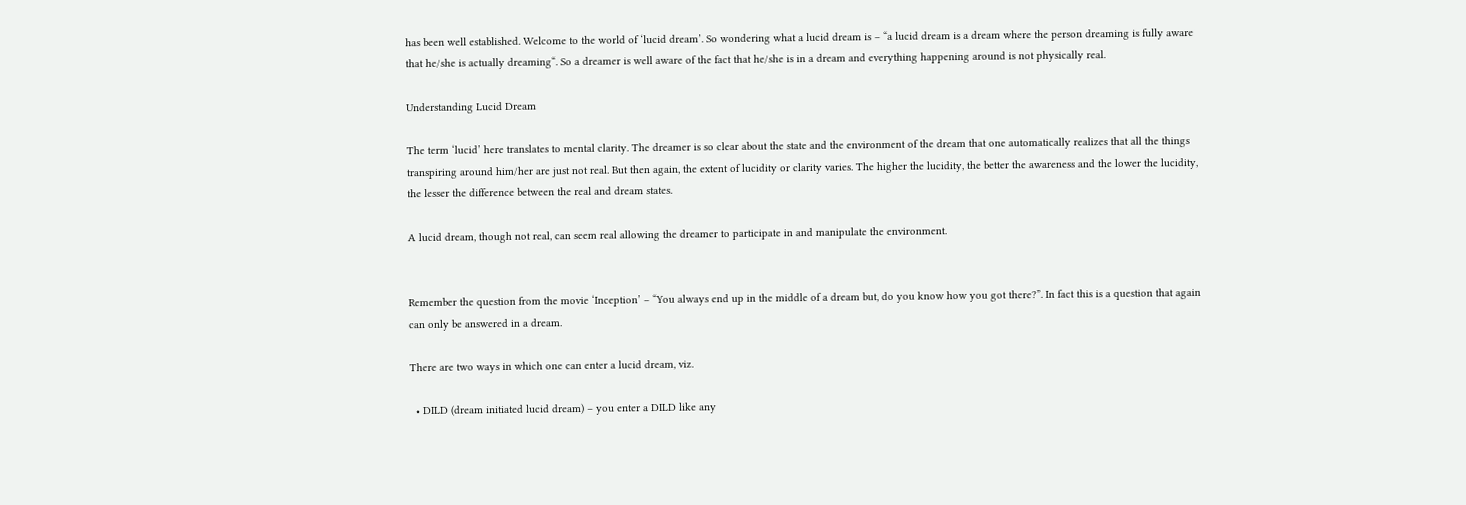has been well established. Welcome to the world of ‘lucid dream’. So wondering what a lucid dream is – “a lucid dream is a dream where the person dreaming is fully aware that he/she is actually dreaming“. So a dreamer is well aware of the fact that he/she is in a dream and everything happening around is not physically real.

Understanding Lucid Dream

The term ‘lucid’ here translates to mental clarity. The dreamer is so clear about the state and the environment of the dream that one automatically realizes that all the things transpiring around him/her are just not real. But then again, the extent of lucidity or clarity varies. The higher the lucidity, the better the awareness and the lower the lucidity, the lesser the difference between the real and dream states.

A lucid dream, though not real, can seem real allowing the dreamer to participate in and manipulate the environment.


Remember the question from the movie ‘Inception’ – “You always end up in the middle of a dream but, do you know how you got there?”. In fact this is a question that again can only be answered in a dream.

There are two ways in which one can enter a lucid dream, viz.

  • DILD (dream initiated lucid dream) – you enter a DILD like any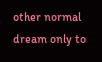other normal dream only to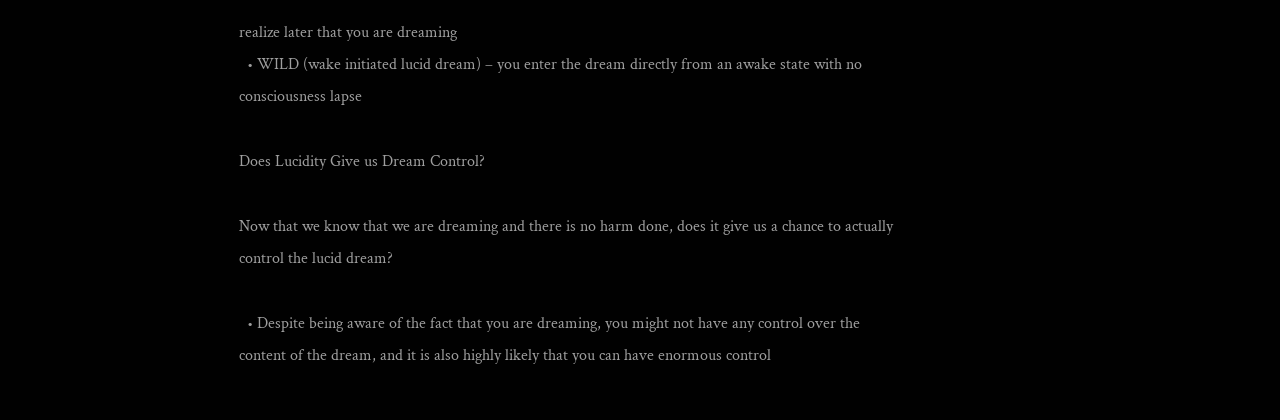realize later that you are dreaming
  • WILD (wake initiated lucid dream) – you enter the dream directly from an awake state with no consciousness lapse

Does Lucidity Give us Dream Control?

Now that we know that we are dreaming and there is no harm done, does it give us a chance to actually control the lucid dream?

  • Despite being aware of the fact that you are dreaming, you might not have any control over the content of the dream, and it is also highly likely that you can have enormous control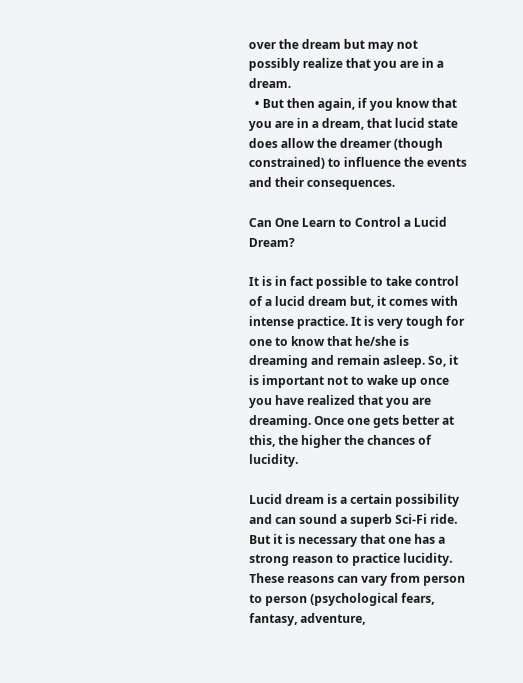over the dream but may not possibly realize that you are in a dream.
  • But then again, if you know that you are in a dream, that lucid state does allow the dreamer (though constrained) to influence the events and their consequences.

Can One Learn to Control a Lucid Dream?

It is in fact possible to take control of a lucid dream but, it comes with intense practice. It is very tough for one to know that he/she is dreaming and remain asleep. So, it is important not to wake up once you have realized that you are dreaming. Once one gets better at this, the higher the chances of lucidity.

Lucid dream is a certain possibility and can sound a superb Sci-Fi ride. But it is necessary that one has a strong reason to practice lucidity. These reasons can vary from person to person (psychological fears, fantasy, adventure,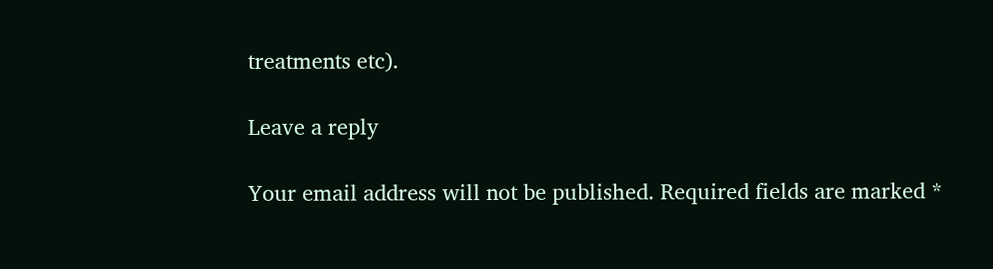treatments etc).

Leave a reply

Your email address will not be published. Required fields are marked *